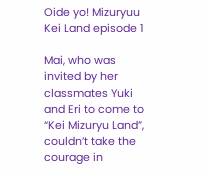Oide yo! Mizuryuu Kei Land episode 1

Mai, who was invited by her classmates Yuki and Eri to come to “Kei Mizuryu Land”, couldn’t take the courage in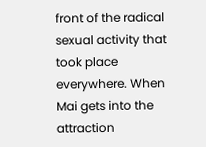front of the radical sexual activity that took place everywhere. When Mai gets into the attraction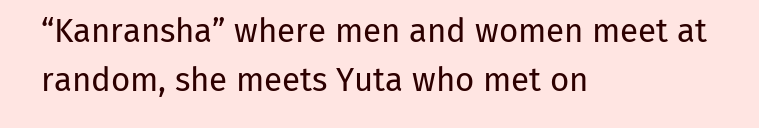“Kanransha” where men and women meet at random, she meets Yuta who met on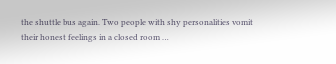the shuttle bus again. Two people with shy personalities vomit their honest feelings in a closed room …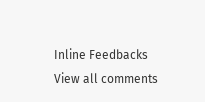Inline Feedbacks
View all comments